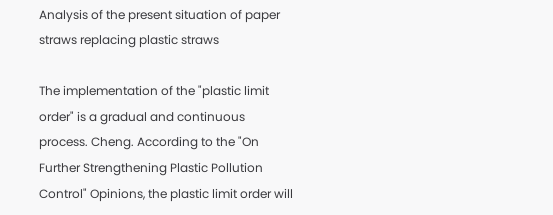Analysis of the present situation of paper straws replacing plastic straws

The implementation of the "plastic limit order" is a gradual and continuous process. Cheng. According to the "On Further Strengthening Plastic Pollution Control" Opinions, the plastic limit order will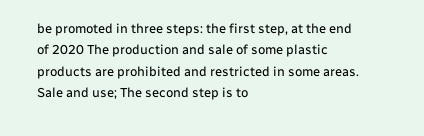be promoted in three steps: the first step, at the end of 2020 The production and sale of some plastic products are prohibited and restricted in some areas. Sale and use; The second step is to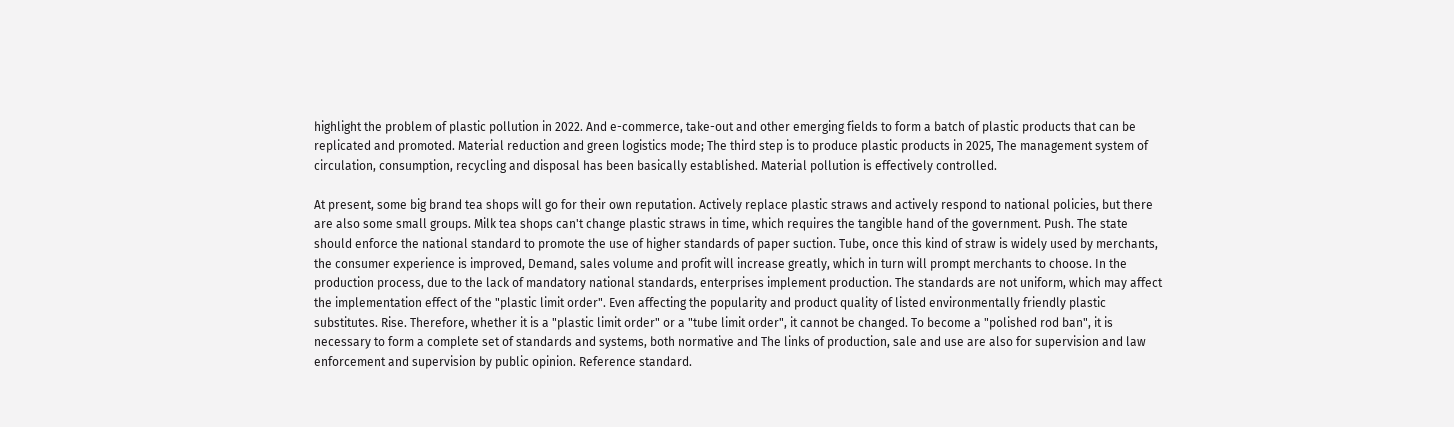highlight the problem of plastic pollution in 2022. And e-commerce, take-out and other emerging fields to form a batch of plastic products that can be replicated and promoted. Material reduction and green logistics mode; The third step is to produce plastic products in 2025, The management system of circulation, consumption, recycling and disposal has been basically established. Material pollution is effectively controlled.

At present, some big brand tea shops will go for their own reputation. Actively replace plastic straws and actively respond to national policies, but there are also some small groups. Milk tea shops can't change plastic straws in time, which requires the tangible hand of the government. Push. The state should enforce the national standard to promote the use of higher standards of paper suction. Tube, once this kind of straw is widely used by merchants, the consumer experience is improved, Demand, sales volume and profit will increase greatly, which in turn will prompt merchants to choose. In the production process, due to the lack of mandatory national standards, enterprises implement production. The standards are not uniform, which may affect the implementation effect of the "plastic limit order". Even affecting the popularity and product quality of listed environmentally friendly plastic substitutes. Rise. Therefore, whether it is a "plastic limit order" or a "tube limit order", it cannot be changed. To become a "polished rod ban", it is necessary to form a complete set of standards and systems, both normative and The links of production, sale and use are also for supervision and law enforcement and supervision by public opinion. Reference standard.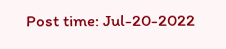Post time: Jul-20-2022